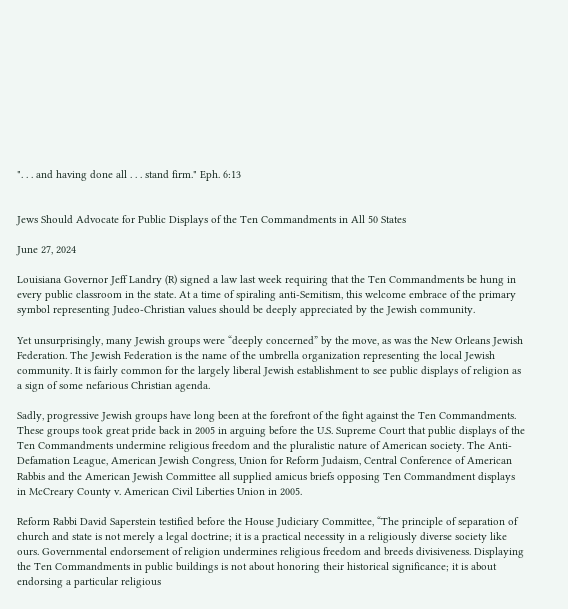". . . and having done all . . . stand firm." Eph. 6:13


Jews Should Advocate for Public Displays of the Ten Commandments in All 50 States

June 27, 2024

Louisiana Governor Jeff Landry (R) signed a law last week requiring that the Ten Commandments be hung in every public classroom in the state. At a time of spiraling anti-Semitism, this welcome embrace of the primary symbol representing Judeo-Christian values should be deeply appreciated by the Jewish community.

Yet unsurprisingly, many Jewish groups were “deeply concerned” by the move, as was the New Orleans Jewish Federation. The Jewish Federation is the name of the umbrella organization representing the local Jewish community. It is fairly common for the largely liberal Jewish establishment to see public displays of religion as a sign of some nefarious Christian agenda.

Sadly, progressive Jewish groups have long been at the forefront of the fight against the Ten Commandments. These groups took great pride back in 2005 in arguing before the U.S. Supreme Court that public displays of the Ten Commandments undermine religious freedom and the pluralistic nature of American society. The Anti-Defamation League, American Jewish Congress, Union for Reform Judaism, Central Conference of American Rabbis and the American Jewish Committee all supplied amicus briefs opposing Ten Commandment displays in McCreary County v. American Civil Liberties Union in 2005.

Reform Rabbi David Saperstein testified before the House Judiciary Committee, “The principle of separation of church and state is not merely a legal doctrine; it is a practical necessity in a religiously diverse society like ours. Governmental endorsement of religion undermines religious freedom and breeds divisiveness. Displaying the Ten Commandments in public buildings is not about honoring their historical significance; it is about endorsing a particular religious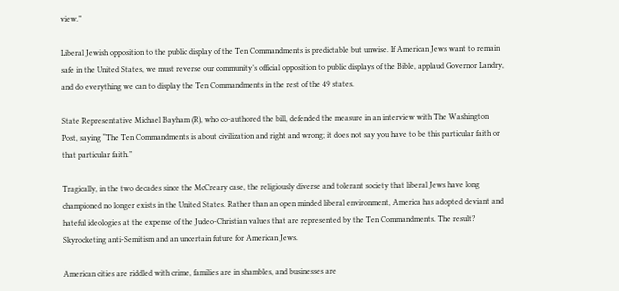view.”

Liberal Jewish opposition to the public display of the Ten Commandments is predictable but unwise. If American Jews want to remain safe in the United States, we must reverse our community’s official opposition to public displays of the Bible, applaud Governor Landry, and do everything we can to display the Ten Commandments in the rest of the 49 states.

State Representative Michael Bayham (R), who co-authored the bill, defended the measure in an interview with The Washington Post, saying “The Ten Commandments is about civilization and right and wrong; it does not say you have to be this particular faith or that particular faith.”

Tragically, in the two decades since the McCreary case, the religiously diverse and tolerant society that liberal Jews have long championed no longer exists in the United States. Rather than an open minded liberal environment, America has adopted deviant and hateful ideologies at the expense of the Judeo-Christian values that are represented by the Ten Commandments. The result? Skyrocketing anti-Semitism and an uncertain future for American Jews.

American cities are riddled with crime, families are in shambles, and businesses are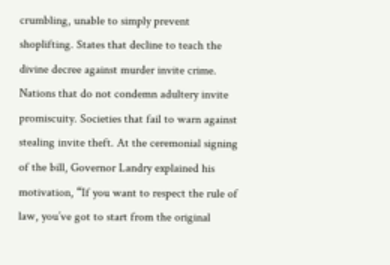crumbling, unable to simply prevent shoplifting. States that decline to teach the divine decree against murder invite crime. Nations that do not condemn adultery invite promiscuity. Societies that fail to warn against stealing invite theft. At the ceremonial signing of the bill, Governor Landry explained his motivation, “If you want to respect the rule of law, you’ve got to start from the original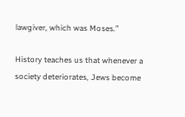lawgiver, which was Moses.”

History teaches us that whenever a society deteriorates, Jews become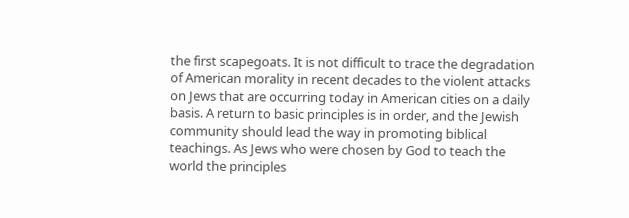the first scapegoats. It is not difficult to trace the degradation of American morality in recent decades to the violent attacks on Jews that are occurring today in American cities on a daily basis. A return to basic principles is in order, and the Jewish community should lead the way in promoting biblical teachings. As Jews who were chosen by God to teach the world the principles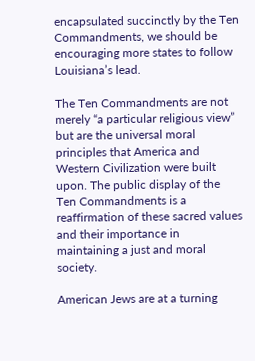encapsulated succinctly by the Ten Commandments, we should be encouraging more states to follow Louisiana’s lead.

The Ten Commandments are not merely “a particular religious view” but are the universal moral principles that America and Western Civilization were built upon. The public display of the Ten Commandments is a reaffirmation of these sacred values and their importance in maintaining a just and moral society.

American Jews are at a turning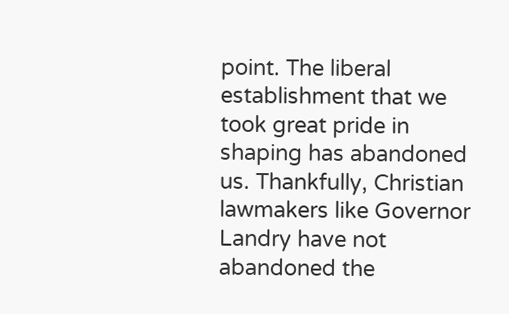point. The liberal establishment that we took great pride in shaping has abandoned us. Thankfully, Christian lawmakers like Governor Landry have not abandoned the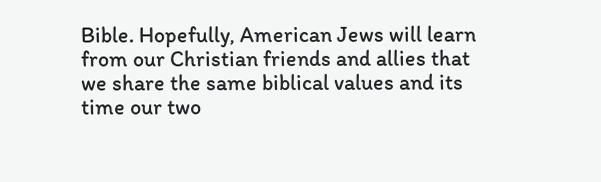Bible. Hopefully, American Jews will learn from our Christian friends and allies that we share the same biblical values and its time our two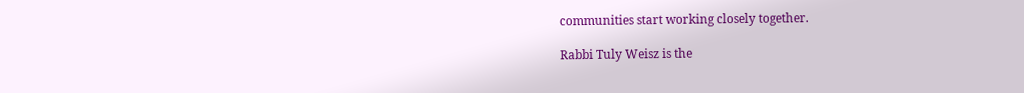communities start working closely together.

Rabbi Tuly Weisz is the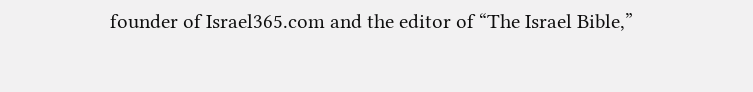founder of Israel365.com and the editor of “The Israel Bible,”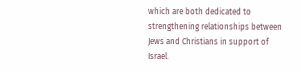which are both dedicated to strengthening relationships between Jews and Christians in support of Israel.